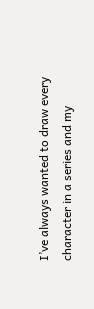I’ve always wanted to draw every character in a series and my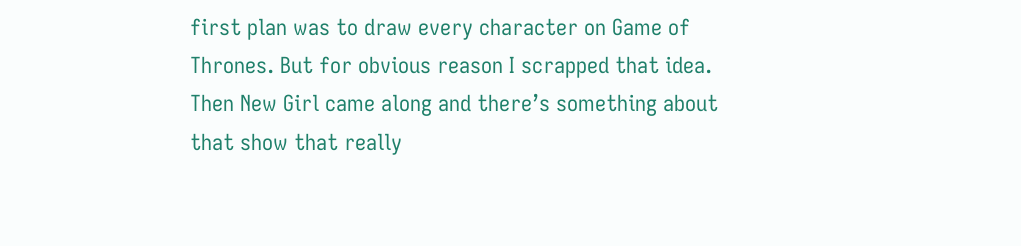first plan was to draw every character on Game of Thrones. But for obvious reason I scrapped that idea. Then New Girl came along and there’s something about that show that really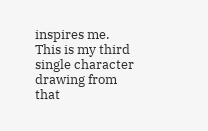inspires me. This is my third single character drawing from that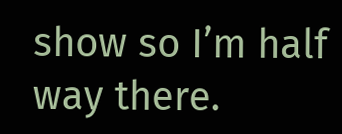show so I’m half way there.